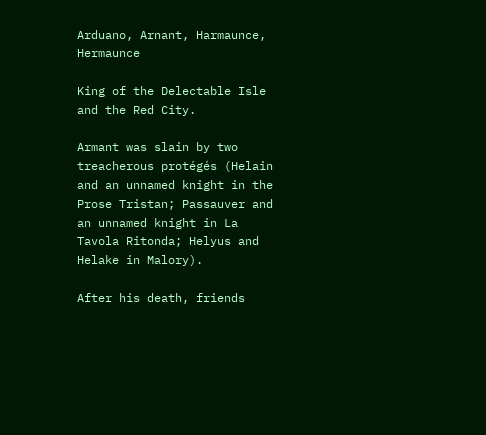Arduano, Arnant, Harmaunce, Hermaunce

King of the Delectable Isle and the Red City.

Armant was slain by two treacherous protégés (Helain and an unnamed knight in the Prose Tristan; Passauver and an unnamed knight in La Tavola Ritonda; Helyus and Helake in Malory).

After his death, friends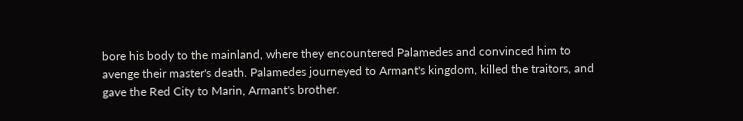bore his body to the mainland, where they encountered Palamedes and convinced him to avenge their master's death. Palamedes journeyed to Armant's kingdom, killed the traitors, and gave the Red City to Marin, Armant's brother.